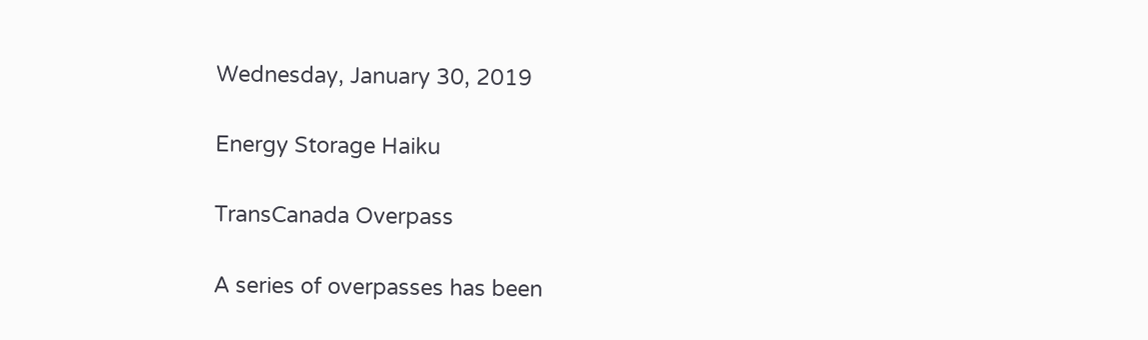Wednesday, January 30, 2019

Energy Storage Haiku

TransCanada Overpass

A series of overpasses has been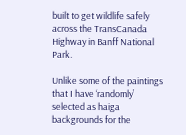built to get wildlife safely across the TransCanada Highway in Banff National Park.

Unlike some of the paintings that I have ‘randomly’ selected as haiga backgrounds for the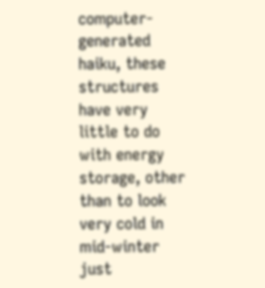computer-generated haiku, these structures have very little to do with energy storage, other than to look very cold in mid-winter just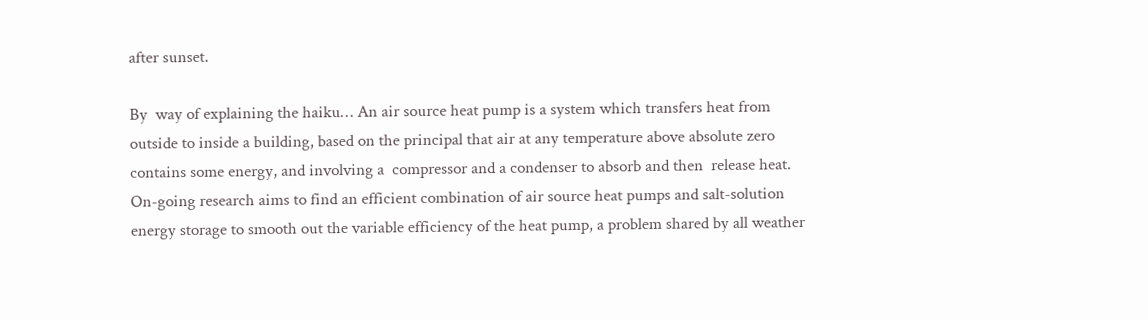after sunset.

By  way of explaining the haiku… An air source heat pump is a system which transfers heat from outside to inside a building, based on the principal that air at any temperature above absolute zero contains some energy, and involving a  compressor and a condenser to absorb and then  release heat. On-going research aims to find an efficient combination of air source heat pumps and salt-solution energy storage to smooth out the variable efficiency of the heat pump, a problem shared by all weather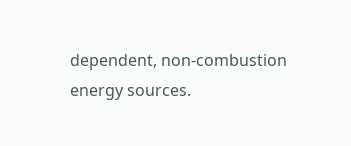dependent, non-combustion energy sources.